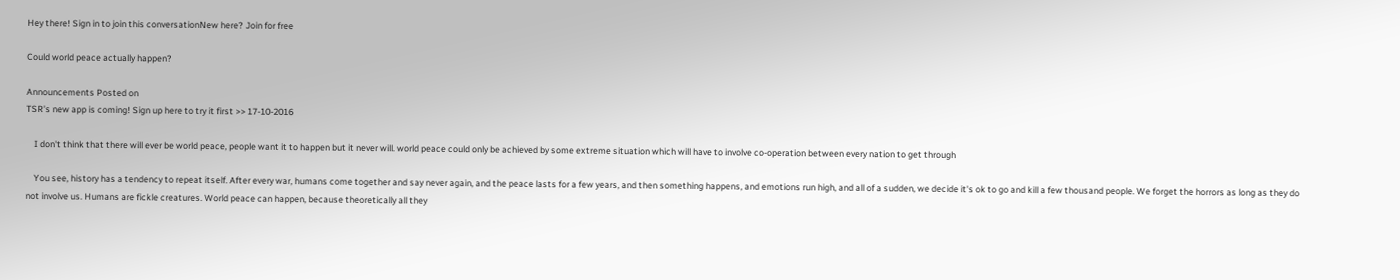Hey there! Sign in to join this conversationNew here? Join for free

Could world peace actually happen?

Announcements Posted on
TSR's new app is coming! Sign up here to try it first >> 17-10-2016

    I don't think that there will ever be world peace, people want it to happen but it never will. world peace could only be achieved by some extreme situation which will have to involve co-operation between every nation to get through

    You see, history has a tendency to repeat itself. After every war, humans come together and say never again, and the peace lasts for a few years, and then something happens, and emotions run high, and all of a sudden, we decide it's ok to go and kill a few thousand people. We forget the horrors as long as they do not involve us. Humans are fickle creatures. World peace can happen, because theoretically all they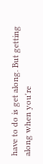have to do is get along. But getting along when you're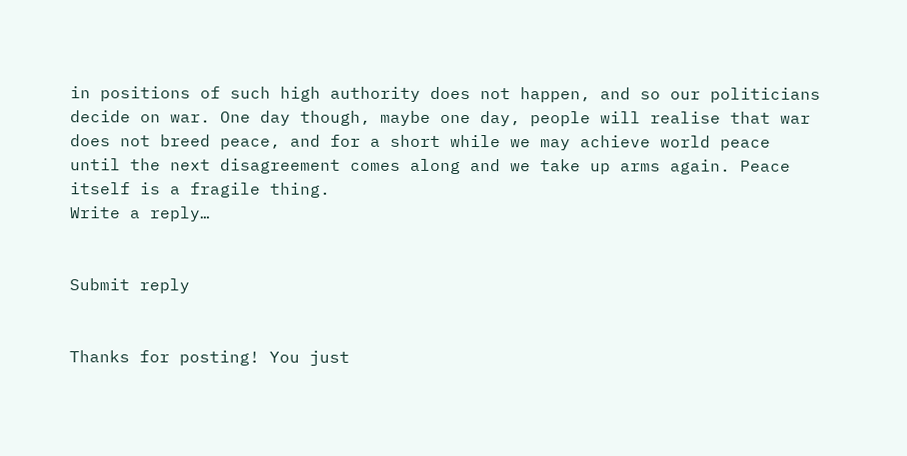in positions of such high authority does not happen, and so our politicians decide on war. One day though, maybe one day, people will realise that war does not breed peace, and for a short while we may achieve world peace until the next disagreement comes along and we take up arms again. Peace itself is a fragile thing.
Write a reply…


Submit reply


Thanks for posting! You just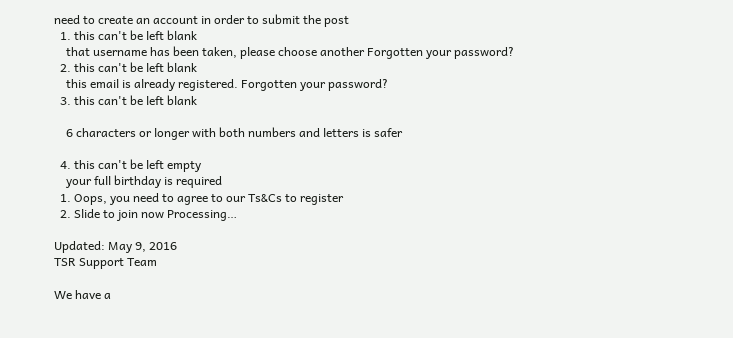need to create an account in order to submit the post
  1. this can't be left blank
    that username has been taken, please choose another Forgotten your password?
  2. this can't be left blank
    this email is already registered. Forgotten your password?
  3. this can't be left blank

    6 characters or longer with both numbers and letters is safer

  4. this can't be left empty
    your full birthday is required
  1. Oops, you need to agree to our Ts&Cs to register
  2. Slide to join now Processing…

Updated: May 9, 2016
TSR Support Team

We have a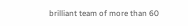brilliant team of more than 60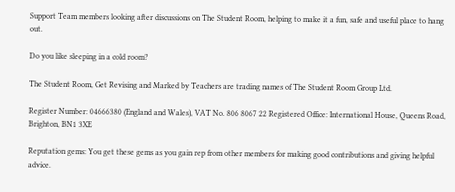Support Team members looking after discussions on The Student Room, helping to make it a fun, safe and useful place to hang out.

Do you like sleeping in a cold room?

The Student Room, Get Revising and Marked by Teachers are trading names of The Student Room Group Ltd.

Register Number: 04666380 (England and Wales), VAT No. 806 8067 22 Registered Office: International House, Queens Road, Brighton, BN1 3XE

Reputation gems: You get these gems as you gain rep from other members for making good contributions and giving helpful advice.